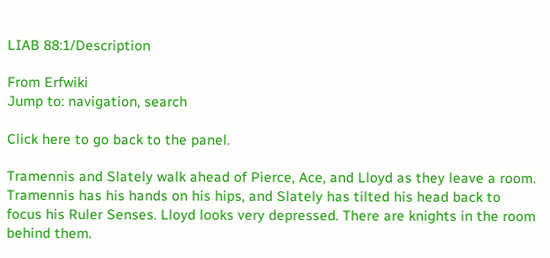LIAB 88:1/Description

From Erfwiki
Jump to: navigation, search

Click here to go back to the panel.

Tramennis and Slately walk ahead of Pierce, Ace, and Lloyd as they leave a room. Tramennis has his hands on his hips, and Slately has tilted his head back to focus his Ruler Senses. Lloyd looks very depressed. There are knights in the room behind them.